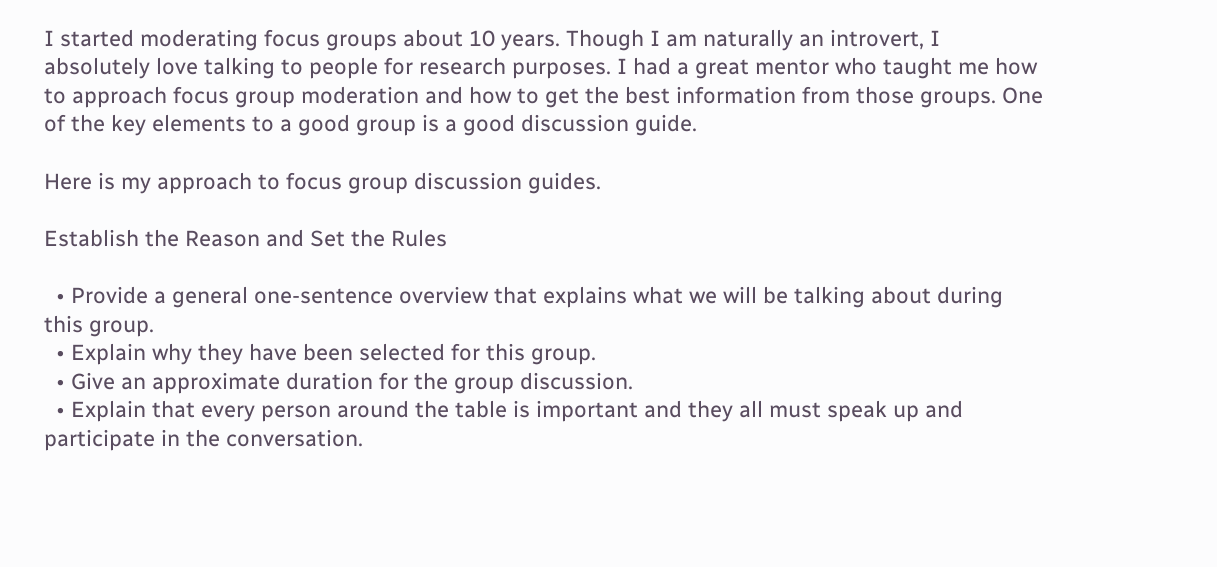I started moderating focus groups about 10 years. Though I am naturally an introvert, I absolutely love talking to people for research purposes. I had a great mentor who taught me how to approach focus group moderation and how to get the best information from those groups. One of the key elements to a good group is a good discussion guide.

Here is my approach to focus group discussion guides.

Establish the Reason and Set the Rules

  • Provide a general one-sentence overview that explains what we will be talking about during this group.
  • Explain why they have been selected for this group.
  • Give an approximate duration for the group discussion.
  • Explain that every person around the table is important and they all must speak up and participate in the conversation.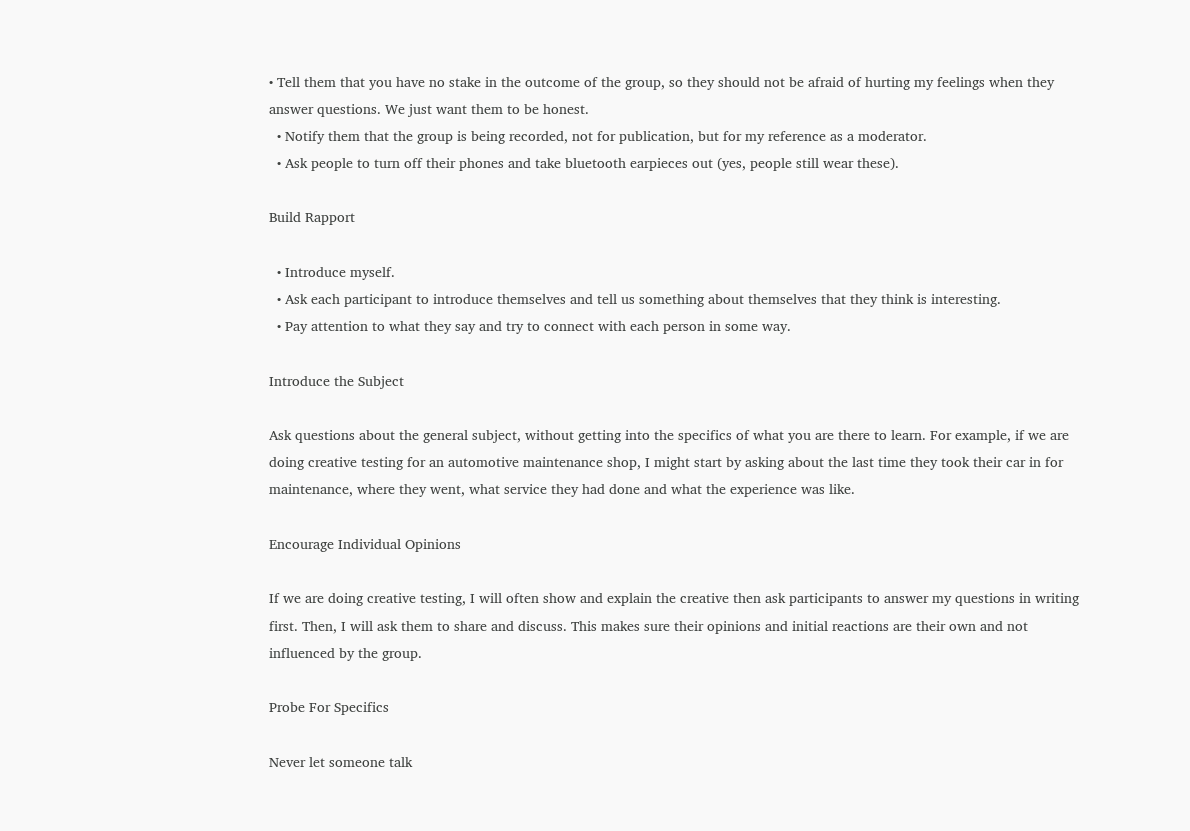• Tell them that you have no stake in the outcome of the group, so they should not be afraid of hurting my feelings when they answer questions. We just want them to be honest.
  • Notify them that the group is being recorded, not for publication, but for my reference as a moderator.
  • Ask people to turn off their phones and take bluetooth earpieces out (yes, people still wear these).

Build Rapport

  • Introduce myself.
  • Ask each participant to introduce themselves and tell us something about themselves that they think is interesting.
  • Pay attention to what they say and try to connect with each person in some way.

Introduce the Subject

Ask questions about the general subject, without getting into the specifics of what you are there to learn. For example, if we are doing creative testing for an automotive maintenance shop, I might start by asking about the last time they took their car in for maintenance, where they went, what service they had done and what the experience was like.

Encourage Individual Opinions

If we are doing creative testing, I will often show and explain the creative then ask participants to answer my questions in writing first. Then, I will ask them to share and discuss. This makes sure their opinions and initial reactions are their own and not influenced by the group.

Probe For Specifics

Never let someone talk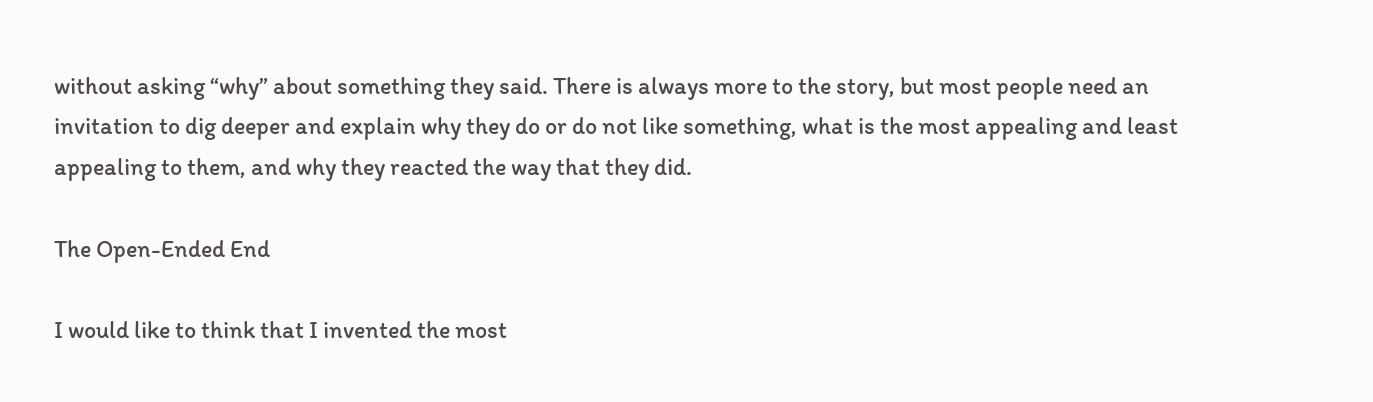without asking “why” about something they said. There is always more to the story, but most people need an invitation to dig deeper and explain why they do or do not like something, what is the most appealing and least appealing to them, and why they reacted the way that they did.

The Open-Ended End

I would like to think that I invented the most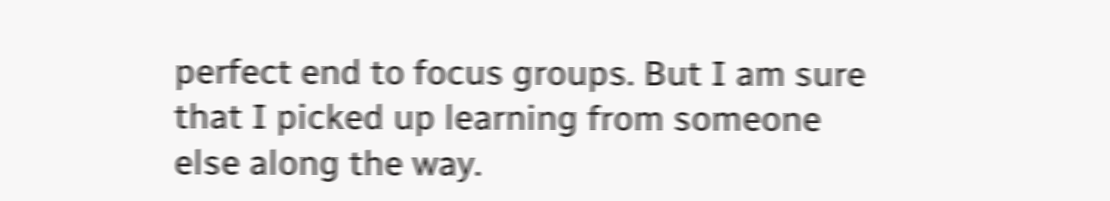perfect end to focus groups. But I am sure that I picked up learning from someone else along the way.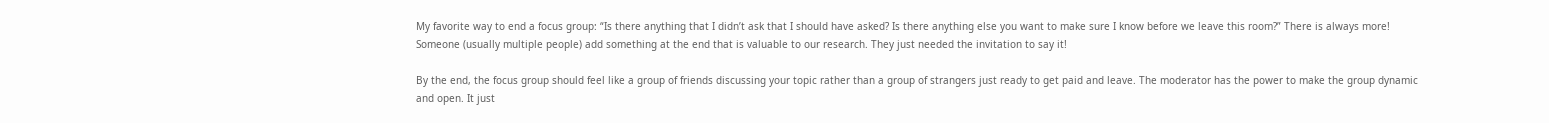My favorite way to end a focus group: “Is there anything that I didn’t ask that I should have asked? Is there anything else you want to make sure I know before we leave this room?” There is always more! Someone (usually multiple people) add something at the end that is valuable to our research. They just needed the invitation to say it!

By the end, the focus group should feel like a group of friends discussing your topic rather than a group of strangers just ready to get paid and leave. The moderator has the power to make the group dynamic and open. It just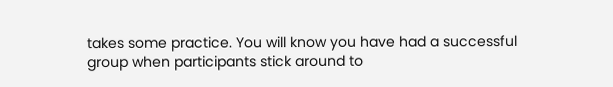takes some practice. You will know you have had a successful group when participants stick around to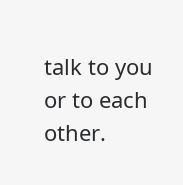talk to you or to each other.